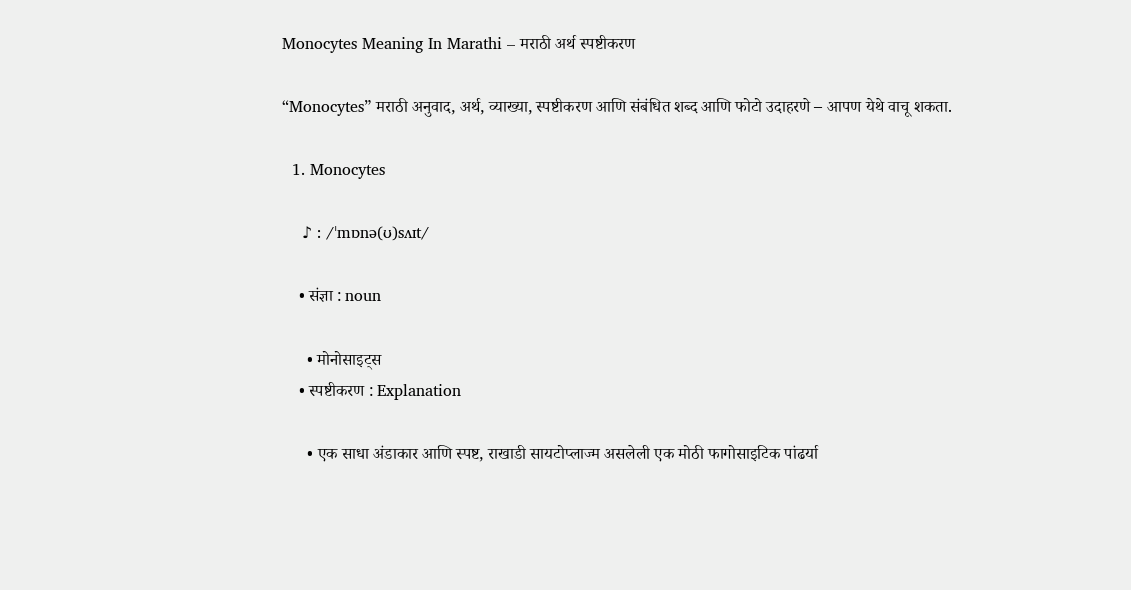Monocytes Meaning In Marathi – मराठी अर्थ स्पष्टीकरण

“Monocytes” मराठी अनुवाद, अर्थ, व्याख्या, स्पष्टीकरण आणि संबंधित शब्द आणि फोटो उदाहरणे – आपण येथे वाचू शकता.

  1. Monocytes

    ♪ : /ˈmɒnə(ʊ)sʌɪt/

    • संज्ञा : noun

      • मोनोसाइट्स
    • स्पष्टीकरण : Explanation

      • एक साधा अंडाकार आणि स्पष्ट, राखाडी सायटोप्लाज्म असलेली एक मोठी फागोसाइटिक पांढर्या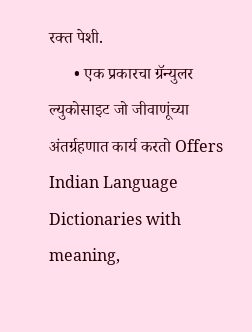रक्त पेशी.
      • एक प्रकारचा ग्रॅन्युलर ल्युकोसाइट जो जीवाणूंच्या अंतर्ग्रहणात कार्य करतो Offers Indian Language Dictionaries with meaning,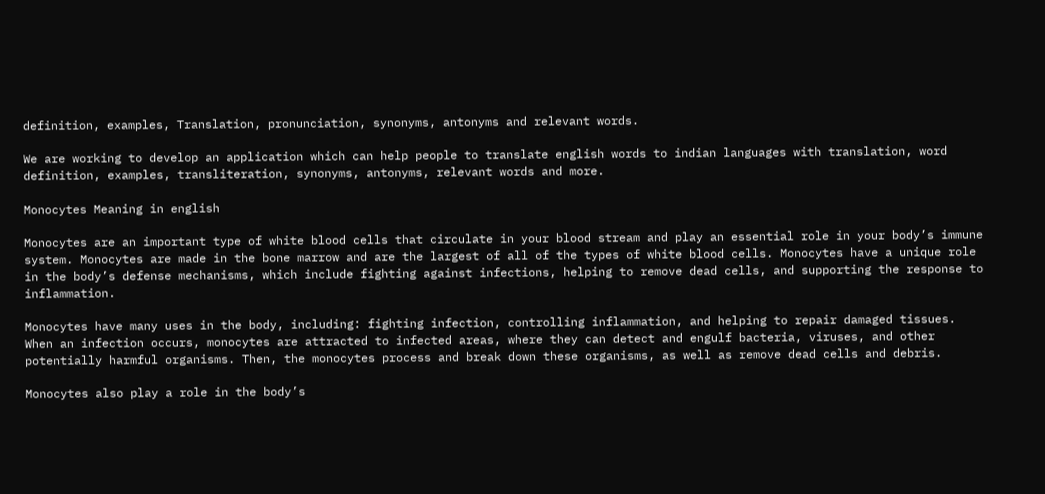definition, examples, Translation, pronunciation, synonyms, antonyms and relevant words.

We are working to develop an application which can help people to translate english words to indian languages with translation, word definition, examples, transliteration, synonyms, antonyms, relevant words and more.

Monocytes Meaning in english

Monocytes are an important type of white blood cells that circulate in your blood stream and play an essential role in your body’s immune system. Monocytes are made in the bone marrow and are the largest of all of the types of white blood cells. Monocytes have a unique role in the body’s defense mechanisms, which include fighting against infections, helping to remove dead cells, and supporting the response to inflammation.

Monocytes have many uses in the body, including: fighting infection, controlling inflammation, and helping to repair damaged tissues. When an infection occurs, monocytes are attracted to infected areas, where they can detect and engulf bacteria, viruses, and other potentially harmful organisms. Then, the monocytes process and break down these organisms, as well as remove dead cells and debris.

Monocytes also play a role in the body’s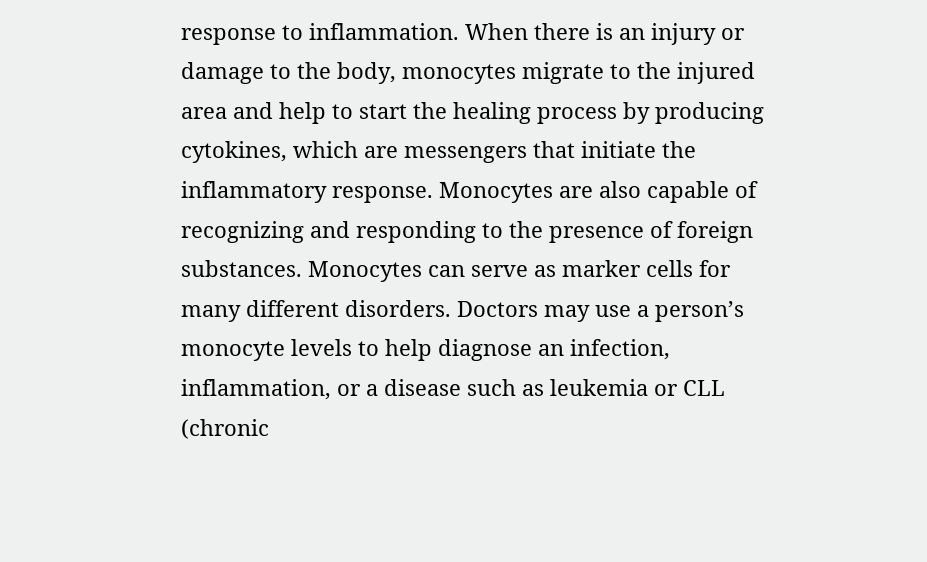response to inflammation. When there is an injury or damage to the body, monocytes migrate to the injured area and help to start the healing process by producing cytokines, which are messengers that initiate the inflammatory response. Monocytes are also capable of recognizing and responding to the presence of foreign substances. Monocytes can serve as marker cells for many different disorders. Doctors may use a person’s monocyte levels to help diagnose an infection, inflammation, or a disease such as leukemia or CLL (chronic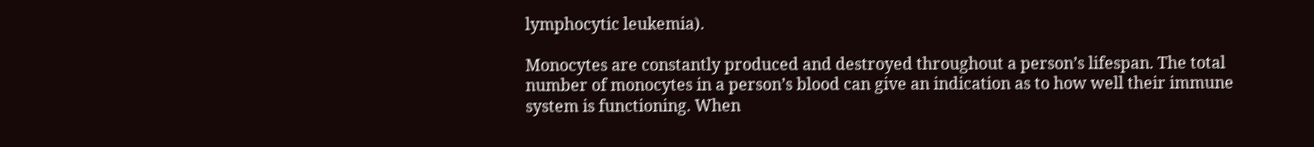lymphocytic leukemia).

Monocytes are constantly produced and destroyed throughout a person’s lifespan. The total number of monocytes in a person’s blood can give an indication as to how well their immune system is functioning. When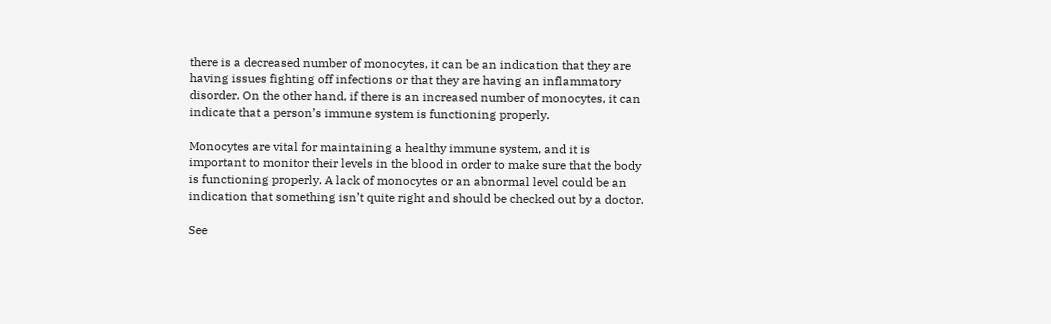there is a decreased number of monocytes, it can be an indication that they are having issues fighting off infections or that they are having an inflammatory disorder. On the other hand, if there is an increased number of monocytes, it can indicate that a person’s immune system is functioning properly.

Monocytes are vital for maintaining a healthy immune system, and it is important to monitor their levels in the blood in order to make sure that the body is functioning properly. A lack of monocytes or an abnormal level could be an indication that something isn’t quite right and should be checked out by a doctor.

See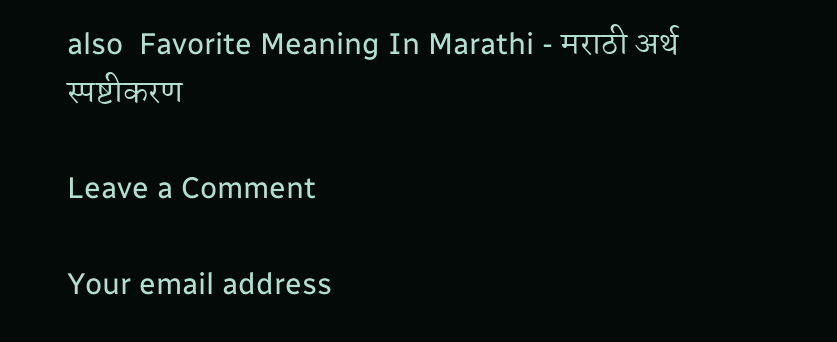also  Favorite Meaning In Marathi - मराठी अर्थ स्पष्टीकरण

Leave a Comment

Your email address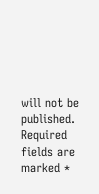will not be published. Required fields are marked *